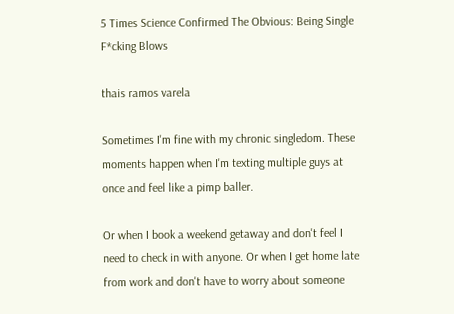5 Times Science Confirmed The Obvious: Being Single F*cking Blows

thais ramos varela

Sometimes I'm fine with my chronic singledom. These moments happen when I'm texting multiple guys at once and feel like a pimp baller.

Or when I book a weekend getaway and don't feel I need to check in with anyone. Or when I get home late from work and don't have to worry about someone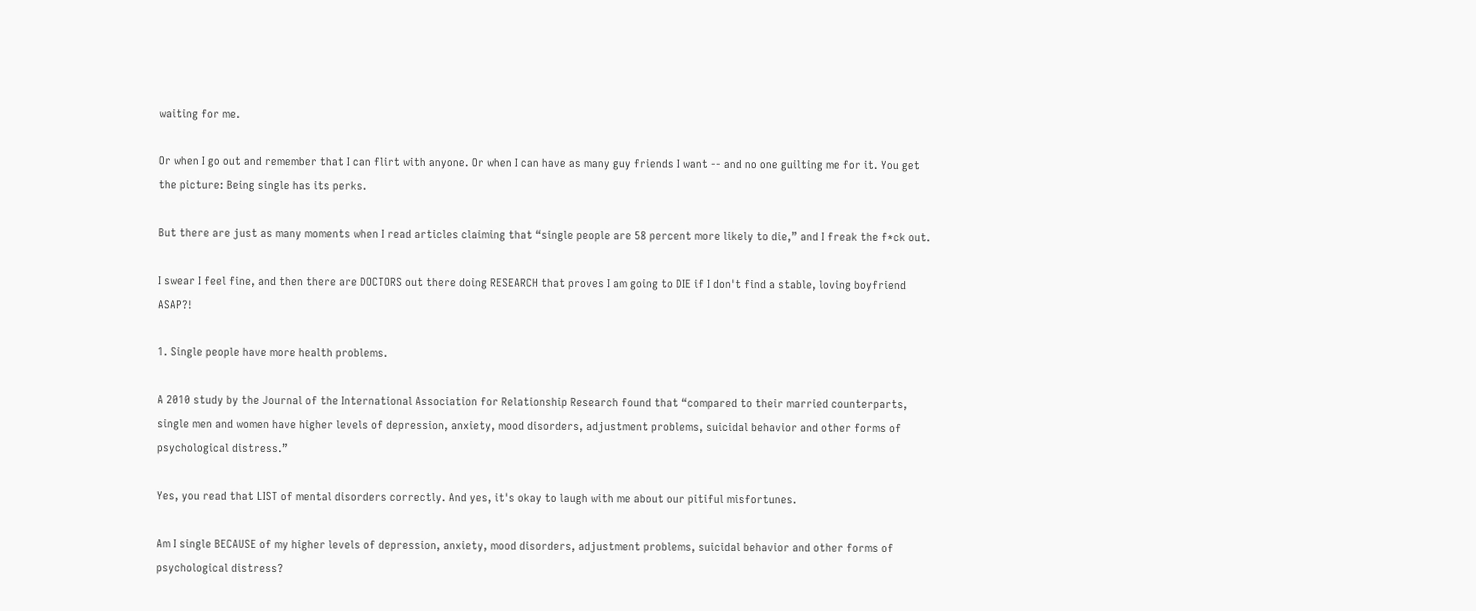waiting for me.

Or when I go out and remember that I can flirt with anyone. Or when I can have as many guy friends I want -- and no one guilting me for it. You get the picture: Being single has its perks.

But there are just as many moments when I read articles claiming that “single people are 58 percent more likely to die,” and I freak the f*ck out.

I swear I feel fine, and then there are DOCTORS out there doing RESEARCH that proves I am going to DIE if I don't find a stable, loving boyfriend ASAP?!

1. Single people have more health problems.

A 2010 study by the Journal of the International Association for Relationship Research found that “compared to their married counterparts, single men and women have higher levels of depression, anxiety, mood disorders, adjustment problems, suicidal behavior and other forms of psychological distress.”

Yes, you read that LIST of mental disorders correctly. And yes, it's okay to laugh with me about our pitiful misfortunes.

Am I single BECAUSE of my higher levels of depression, anxiety, mood disorders, adjustment problems, suicidal behavior and other forms of psychological distress?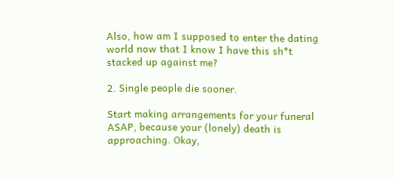Also, how am I supposed to enter the dating world now that I know I have this sh*t stacked up against me?

2. Single people die sooner.

Start making arrangements for your funeral ASAP, because your (lonely) death is approaching. Okay,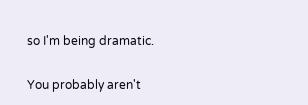so I'm being dramatic.

You probably aren't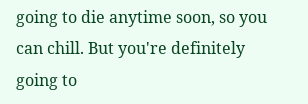going to die anytime soon, so you can chill. But you're definitely going to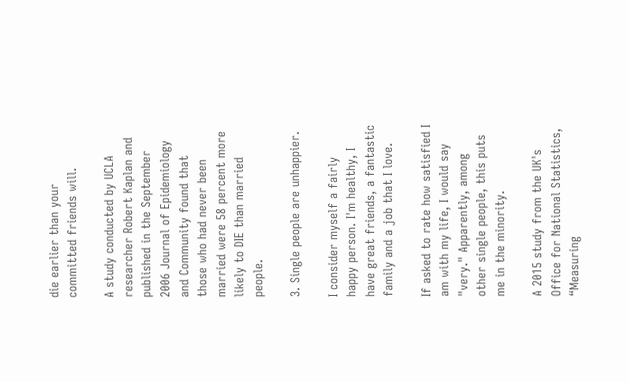die earlier than your committed friends will.

A study conducted by UCLA researcher Robert Kaplan and published in the September 2006 Journal of Epidemiology and Community found that those who had never been married were 58 percent more likely to DIE than married people.

3. Single people are unhappier.

I consider myself a fairly happy person. I'm healthy, I have great friends, a fantastic family and a job that I love.

If asked to rate how satisfied I am with my life, I would say "very." Apparently, among other single people, this puts me in the minority.

A 2015 study from the UK's Office for National Statistics, “Measuring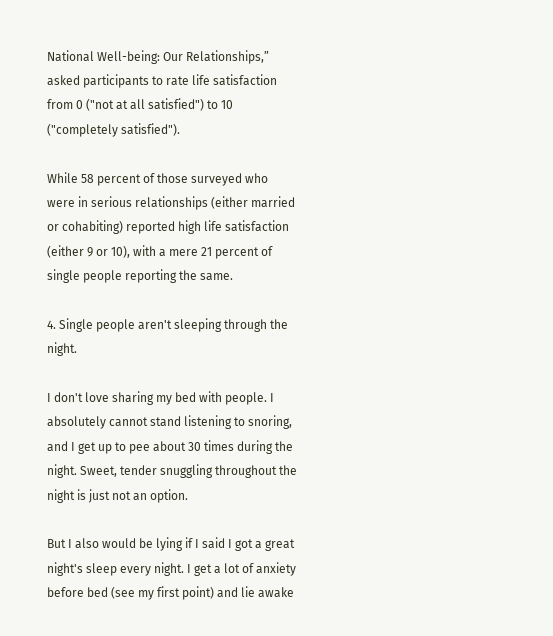National Well-being: Our Relationships,” asked participants to rate life satisfaction from 0 ("not at all satisfied") to 10 ("completely satisfied").

While 58 percent of those surveyed who were in serious relationships (either married or cohabiting) reported high life satisfaction (either 9 or 10), with a mere 21 percent of single people reporting the same.

4. Single people aren't sleeping through the night.

I don't love sharing my bed with people. I absolutely cannot stand listening to snoring, and I get up to pee about 30 times during the night. Sweet, tender snuggling throughout the night is just not an option.

But I also would be lying if I said I got a great night's sleep every night. I get a lot of anxiety before bed (see my first point) and lie awake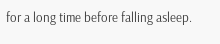for a long time before falling asleep.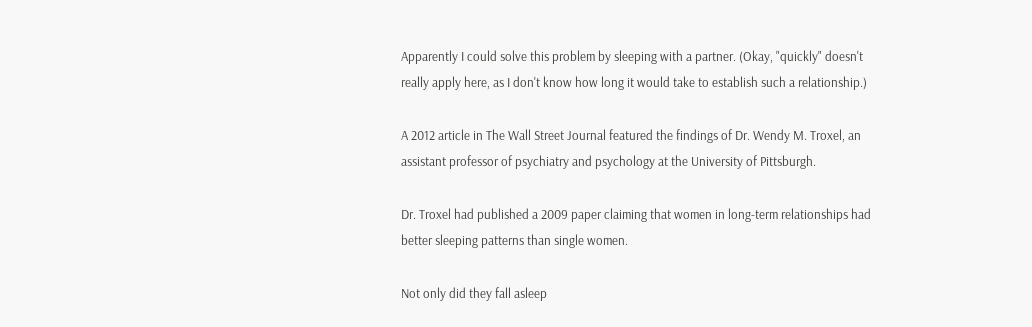Apparently I could solve this problem by sleeping with a partner. (Okay, "quickly" doesn't really apply here, as I don't know how long it would take to establish such a relationship.)

A 2012 article in The Wall Street Journal featured the findings of Dr. Wendy M. Troxel, an assistant professor of psychiatry and psychology at the University of Pittsburgh.

Dr. Troxel had published a 2009 paper claiming that women in long-term relationships had better sleeping patterns than single women.

Not only did they fall asleep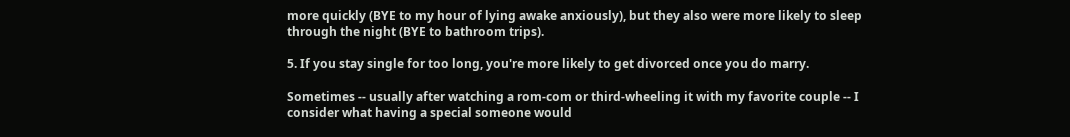more quickly (BYE to my hour of lying awake anxiously), but they also were more likely to sleep through the night (BYE to bathroom trips).

5. If you stay single for too long, you're more likely to get divorced once you do marry.

Sometimes -- usually after watching a rom-com or third-wheeling it with my favorite couple -- I consider what having a special someone would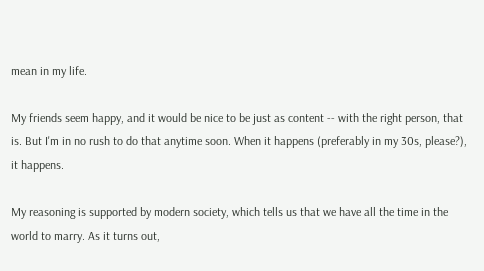mean in my life.

My friends seem happy, and it would be nice to be just as content -- with the right person, that is. But I'm in no rush to do that anytime soon. When it happens (preferably in my 30s, please?), it happens.

My reasoning is supported by modern society, which tells us that we have all the time in the world to marry. As it turns out,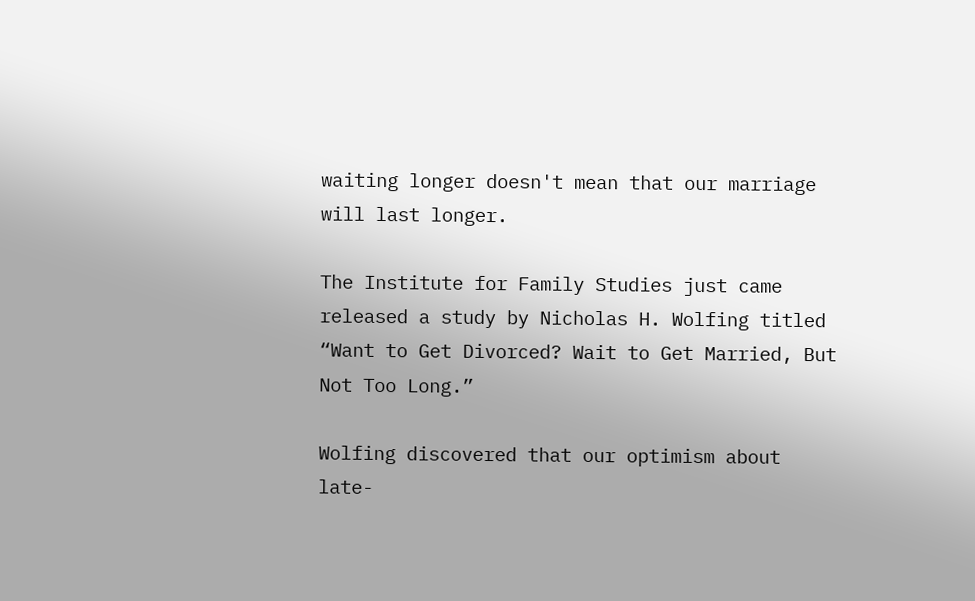waiting longer doesn't mean that our marriage will last longer.

The Institute for Family Studies just came released a study by Nicholas H. Wolfing titled “Want to Get Divorced? Wait to Get Married, But Not Too Long.”

Wolfing discovered that our optimism about late-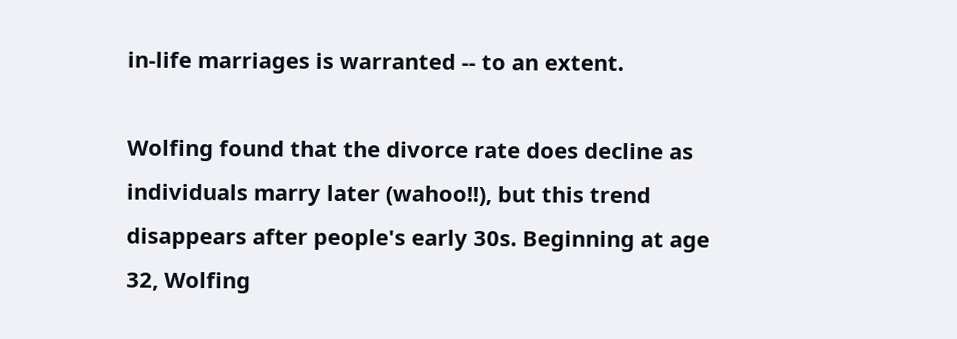in-life marriages is warranted -- to an extent.

Wolfing found that the divorce rate does decline as individuals marry later (wahoo!!), but this trend disappears after people's early 30s. Beginning at age 32, Wolfing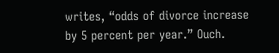writes, “odds of divorce increase by 5 percent per year.” Ouch.